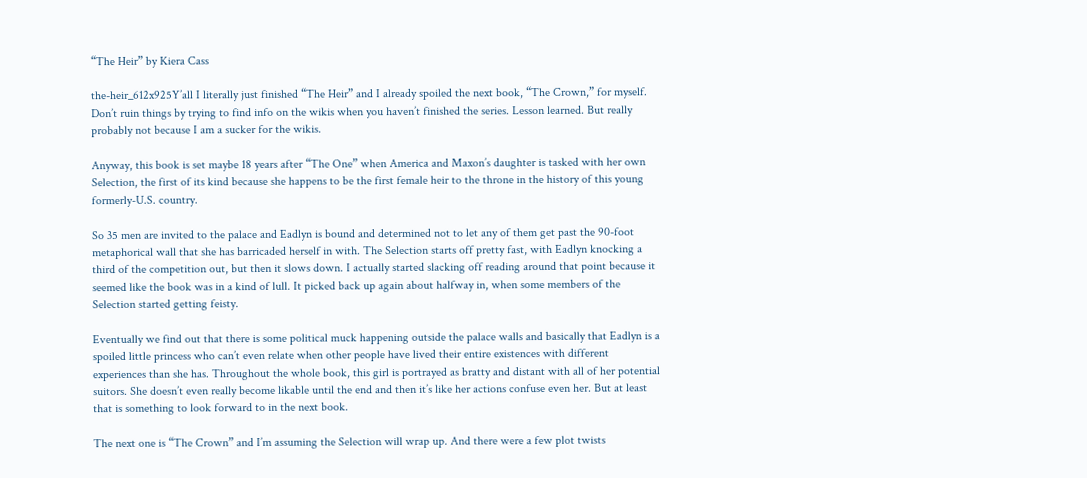“The Heir” by Kiera Cass

the-heir_612x925Y’all I literally just finished “The Heir” and I already spoiled the next book, “The Crown,” for myself. Don’t ruin things by trying to find info on the wikis when you haven’t finished the series. Lesson learned. But really probably not because I am a sucker for the wikis.

Anyway, this book is set maybe 18 years after “The One” when America and Maxon’s daughter is tasked with her own Selection, the first of its kind because she happens to be the first female heir to the throne in the history of this young formerly-U.S. country.

So 35 men are invited to the palace and Eadlyn is bound and determined not to let any of them get past the 90-foot metaphorical wall that she has barricaded herself in with. The Selection starts off pretty fast, with Eadlyn knocking a third of the competition out, but then it slows down. I actually started slacking off reading around that point because it seemed like the book was in a kind of lull. It picked back up again about halfway in, when some members of the Selection started getting feisty.

Eventually we find out that there is some political muck happening outside the palace walls and basically that Eadlyn is a spoiled little princess who can’t even relate when other people have lived their entire existences with different experiences than she has. Throughout the whole book, this girl is portrayed as bratty and distant with all of her potential suitors. She doesn’t even really become likable until the end and then it’s like her actions confuse even her. But at least that is something to look forward to in the next book.

The next one is “The Crown” and I’m assuming the Selection will wrap up. And there were a few plot twists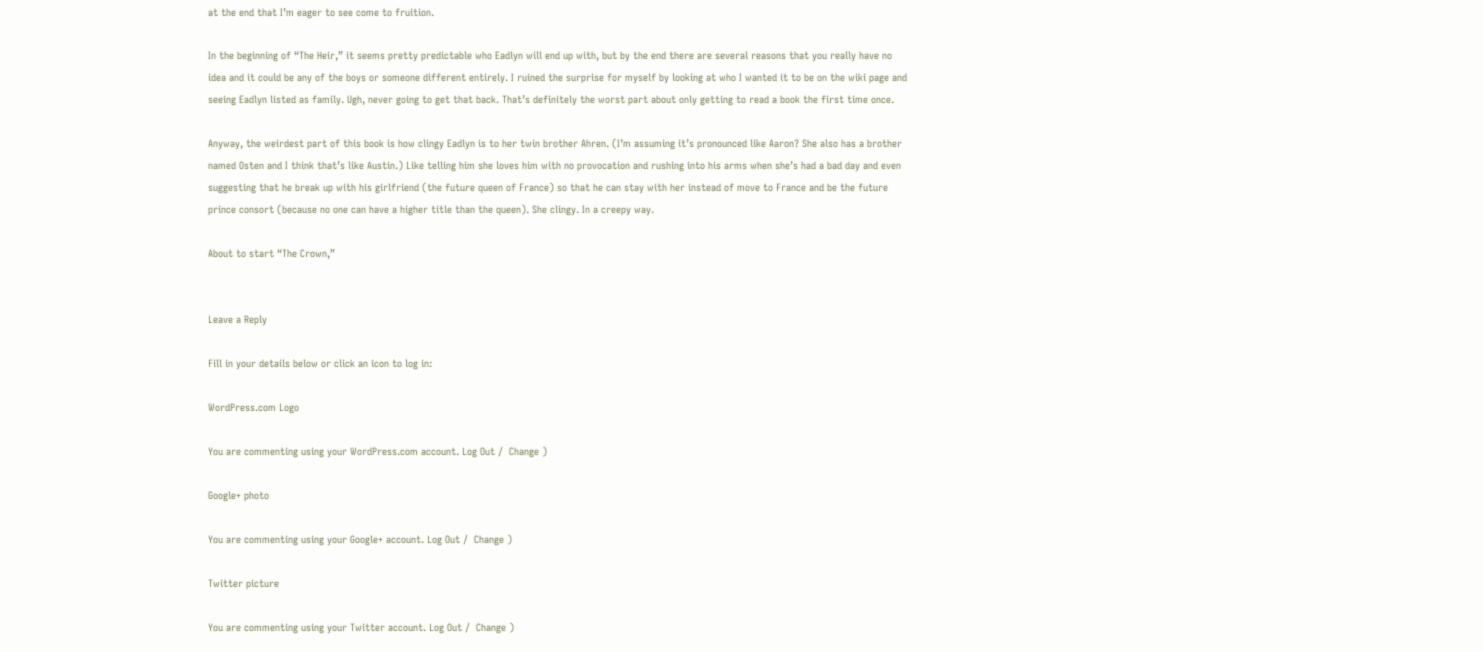at the end that I’m eager to see come to fruition.

In the beginning of “The Heir,” it seems pretty predictable who Eadlyn will end up with, but by the end there are several reasons that you really have no idea and it could be any of the boys or someone different entirely. I ruined the surprise for myself by looking at who I wanted it to be on the wiki page and seeing Eadlyn listed as family. Ugh, never going to get that back. That’s definitely the worst part about only getting to read a book the first time once.

Anyway, the weirdest part of this book is how clingy Eadlyn is to her twin brother Ahren. (I’m assuming it’s pronounced like Aaron? She also has a brother named Osten and I think that’s like Austin.) Like telling him she loves him with no provocation and rushing into his arms when she’s had a bad day and even suggesting that he break up with his girlfriend (the future queen of France) so that he can stay with her instead of move to France and be the future prince consort (because no one can have a higher title than the queen). She clingy. In a creepy way.

About to start “The Crown,”


Leave a Reply

Fill in your details below or click an icon to log in:

WordPress.com Logo

You are commenting using your WordPress.com account. Log Out /  Change )

Google+ photo

You are commenting using your Google+ account. Log Out /  Change )

Twitter picture

You are commenting using your Twitter account. Log Out /  Change )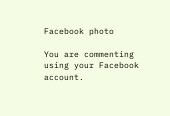Facebook photo

You are commenting using your Facebook account.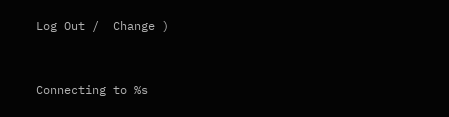Log Out /  Change )


Connecting to %s